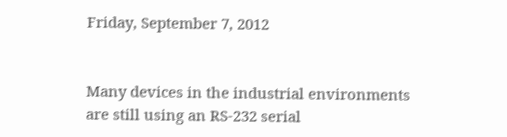Friday, September 7, 2012


Many devices in the industrial environments are still using an RS-232 serial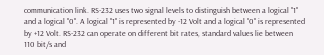communication link. RS-232 uses two signal levels to distinguish between a logical "1" and a logical "0". A logical "1" is represented by -12 Volt and a logical "0" is represented by +12 Volt. RS-232 can operate on different bit rates, standard values lie between 110 bit/s and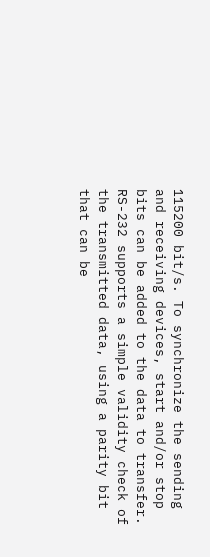115200 bit/s. To synchronize the sending and receiving devices, start and/or stop bits can be added to the data to transfer. RS-232 supports a simple validity check of the transmitted data, using a parity bit that can be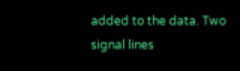added to the data. Two signal lines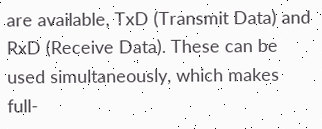are available, TxD (Transmit Data) and RxD (Receive Data). These can be used simultaneously, which makes full-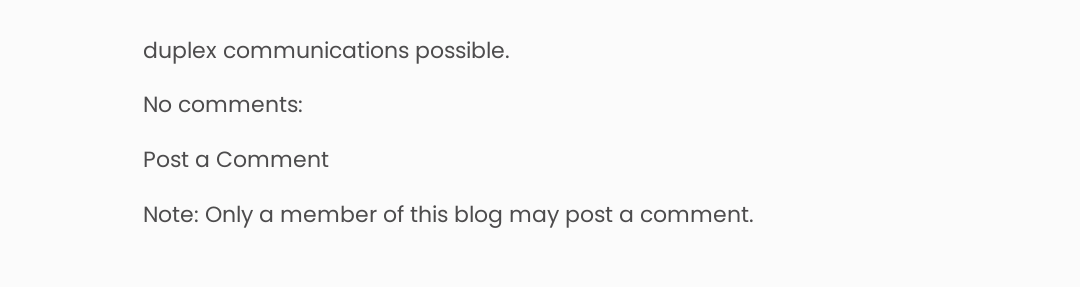duplex communications possible.

No comments:

Post a Comment

Note: Only a member of this blog may post a comment.